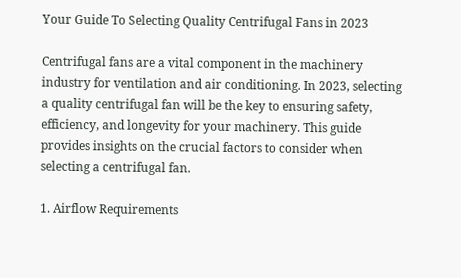Your Guide To Selecting Quality Centrifugal Fans in 2023

Centrifugal fans are a vital component in the machinery industry for ventilation and air conditioning. In 2023, selecting a quality centrifugal fan will be the key to ensuring safety, efficiency, and longevity for your machinery. This guide provides insights on the crucial factors to consider when selecting a centrifugal fan.

1. Airflow Requirements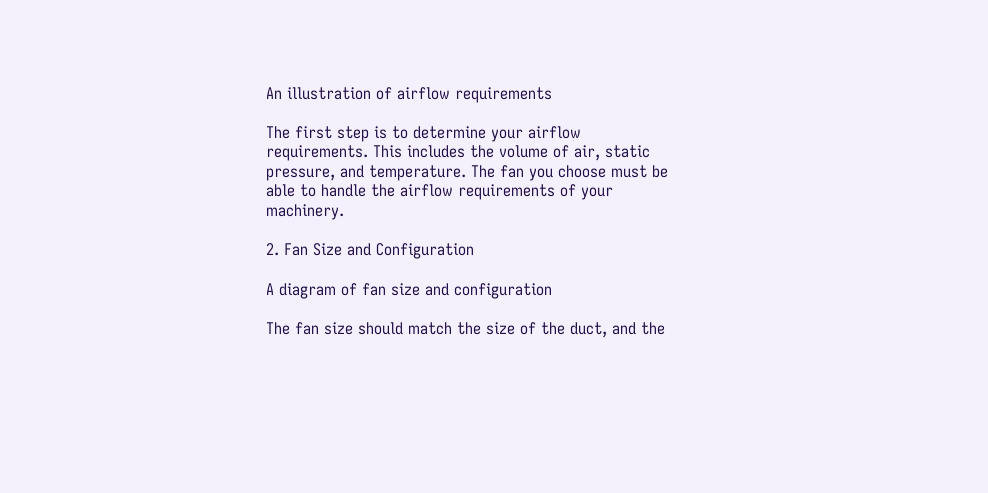An illustration of airflow requirements

The first step is to determine your airflow requirements. This includes the volume of air, static pressure, and temperature. The fan you choose must be able to handle the airflow requirements of your machinery.

2. Fan Size and Configuration

A diagram of fan size and configuration

The fan size should match the size of the duct, and the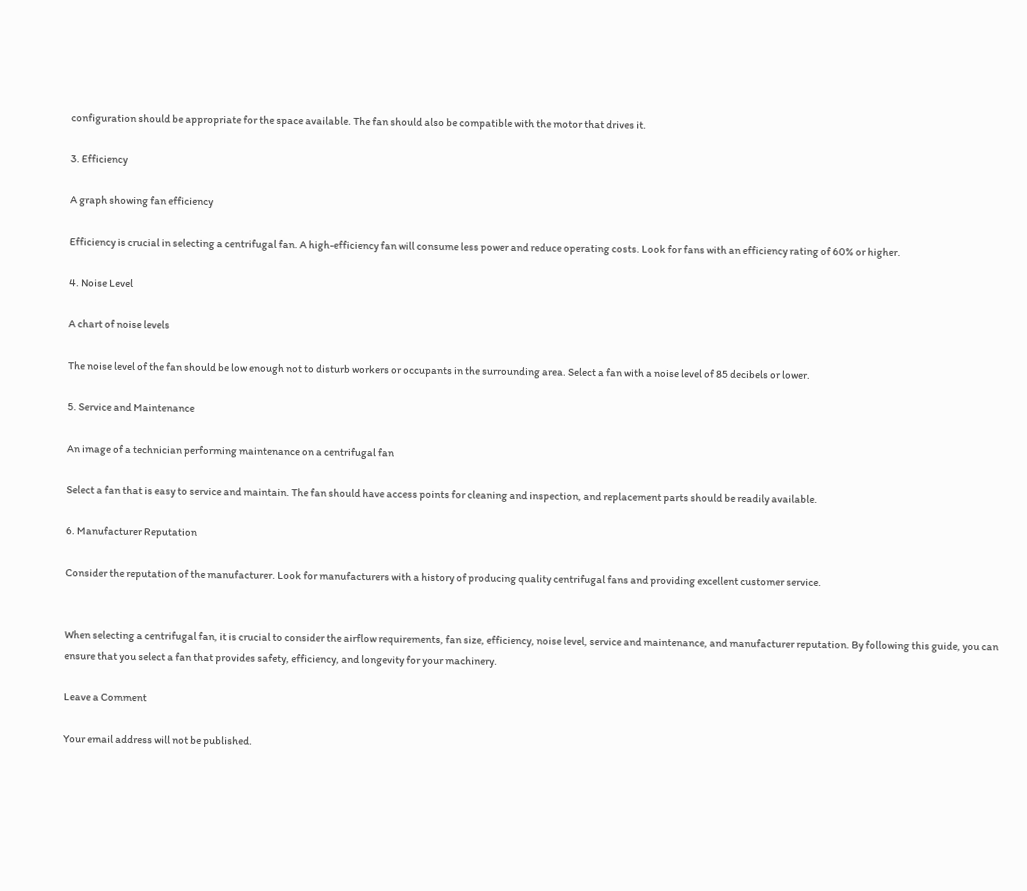configuration should be appropriate for the space available. The fan should also be compatible with the motor that drives it.

3. Efficiency

A graph showing fan efficiency

Efficiency is crucial in selecting a centrifugal fan. A high-efficiency fan will consume less power and reduce operating costs. Look for fans with an efficiency rating of 60% or higher.

4. Noise Level

A chart of noise levels

The noise level of the fan should be low enough not to disturb workers or occupants in the surrounding area. Select a fan with a noise level of 85 decibels or lower.

5. Service and Maintenance

An image of a technician performing maintenance on a centrifugal fan

Select a fan that is easy to service and maintain. The fan should have access points for cleaning and inspection, and replacement parts should be readily available.

6. Manufacturer Reputation

Consider the reputation of the manufacturer. Look for manufacturers with a history of producing quality centrifugal fans and providing excellent customer service.


When selecting a centrifugal fan, it is crucial to consider the airflow requirements, fan size, efficiency, noise level, service and maintenance, and manufacturer reputation. By following this guide, you can ensure that you select a fan that provides safety, efficiency, and longevity for your machinery.

Leave a Comment

Your email address will not be published.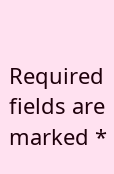Required fields are marked *